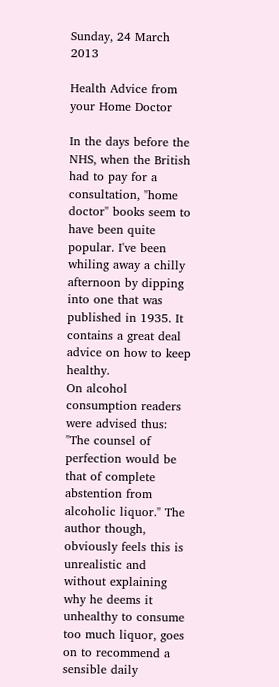Sunday, 24 March 2013

Health Advice from your Home Doctor

In the days before the NHS, when the British had to pay for a consultation, "home doctor" books seem to have been quite popular. I've been whiling away a chilly afternoon by dipping into one that was published in 1935. It contains a great deal advice on how to keep healthy.
On alcohol consumption readers were advised thus:
"The counsel of perfection would be that of complete abstention from alcoholic liquor." The author though, obviously feels this is unrealistic and without explaining why he deems it unhealthy to consume too much liquor, goes on to recommend a sensible daily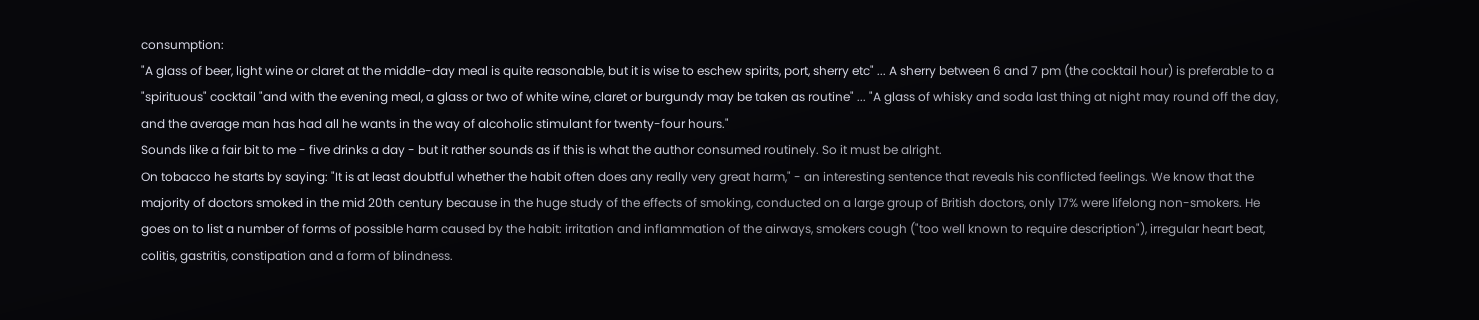consumption:
"A glass of beer, light wine or claret at the middle-day meal is quite reasonable, but it is wise to eschew spirits, port, sherry etc" ... A sherry between 6 and 7 pm (the cocktail hour) is preferable to a "spirituous" cocktail "and with the evening meal, a glass or two of white wine, claret or burgundy may be taken as routine" ... "A glass of whisky and soda last thing at night may round off the day, and the average man has had all he wants in the way of alcoholic stimulant for twenty-four hours."
Sounds like a fair bit to me - five drinks a day - but it rather sounds as if this is what the author consumed routinely. So it must be alright.
On tobacco he starts by saying: "It is at least doubtful whether the habit often does any really very great harm," - an interesting sentence that reveals his conflicted feelings. We know that the majority of doctors smoked in the mid 20th century because in the huge study of the effects of smoking, conducted on a large group of British doctors, only 17% were lifelong non-smokers. He goes on to list a number of forms of possible harm caused by the habit: irritation and inflammation of the airways, smokers cough ("too well known to require description"), irregular heart beat, colitis, gastritis, constipation and a form of blindness.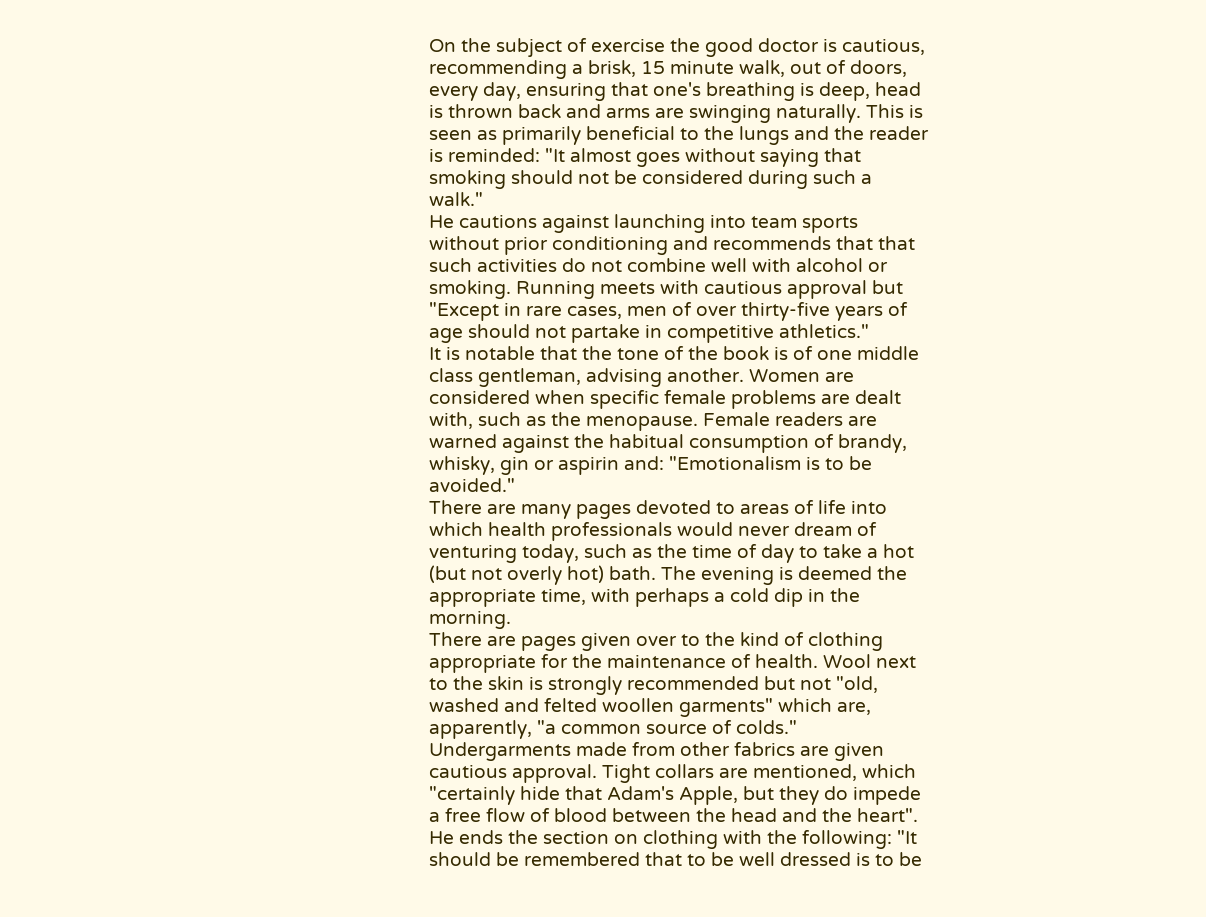On the subject of exercise the good doctor is cautious, recommending a brisk, 15 minute walk, out of doors, every day, ensuring that one's breathing is deep, head is thrown back and arms are swinging naturally. This is seen as primarily beneficial to the lungs and the reader is reminded: "It almost goes without saying that smoking should not be considered during such a walk."
He cautions against launching into team sports without prior conditioning and recommends that that such activities do not combine well with alcohol or smoking. Running meets with cautious approval but "Except in rare cases, men of over thirty-five years of age should not partake in competitive athletics."
It is notable that the tone of the book is of one middle class gentleman, advising another. Women are considered when specific female problems are dealt with, such as the menopause. Female readers are warned against the habitual consumption of brandy, whisky, gin or aspirin and: "Emotionalism is to be avoided."
There are many pages devoted to areas of life into which health professionals would never dream of venturing today, such as the time of day to take a hot (but not overly hot) bath. The evening is deemed the appropriate time, with perhaps a cold dip in the morning.
There are pages given over to the kind of clothing appropriate for the maintenance of health. Wool next to the skin is strongly recommended but not "old, washed and felted woollen garments" which are, apparently, "a common source of colds." Undergarments made from other fabrics are given cautious approval. Tight collars are mentioned, which "certainly hide that Adam's Apple, but they do impede a free flow of blood between the head and the heart".
He ends the section on clothing with the following: "It should be remembered that to be well dressed is to be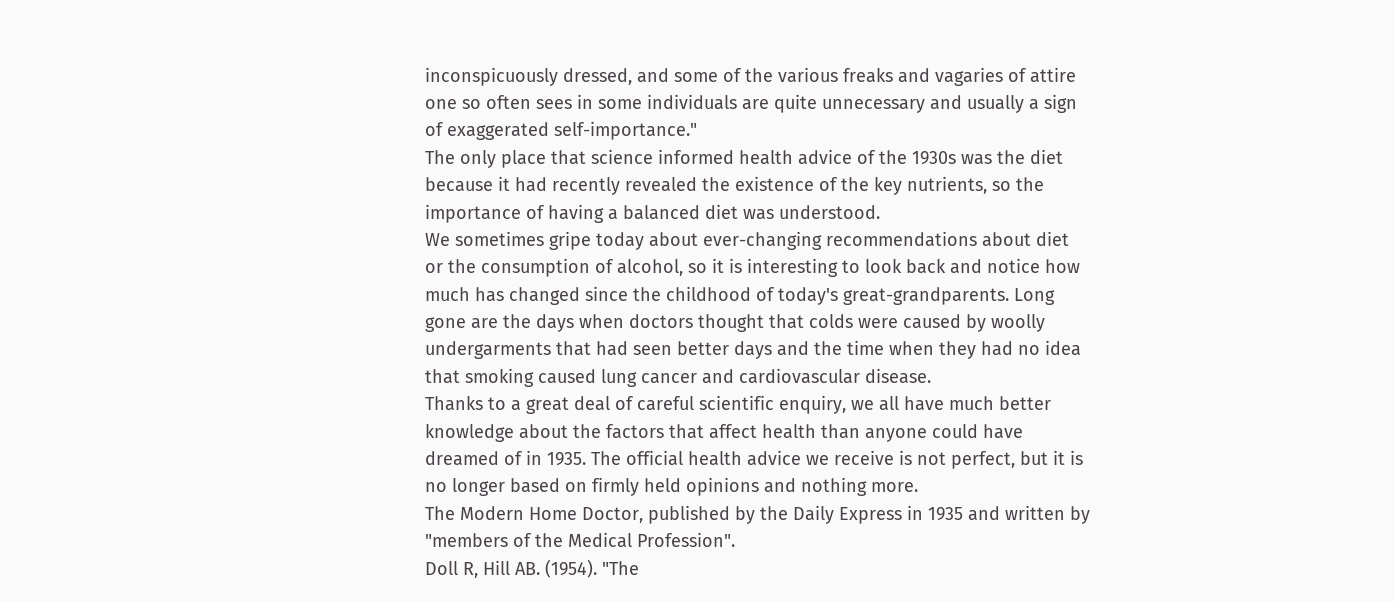inconspicuously dressed, and some of the various freaks and vagaries of attire one so often sees in some individuals are quite unnecessary and usually a sign of exaggerated self-importance."
The only place that science informed health advice of the 1930s was the diet because it had recently revealed the existence of the key nutrients, so the importance of having a balanced diet was understood.
We sometimes gripe today about ever-changing recommendations about diet or the consumption of alcohol, so it is interesting to look back and notice how much has changed since the childhood of today's great-grandparents. Long gone are the days when doctors thought that colds were caused by woolly undergarments that had seen better days and the time when they had no idea that smoking caused lung cancer and cardiovascular disease.
Thanks to a great deal of careful scientific enquiry, we all have much better knowledge about the factors that affect health than anyone could have dreamed of in 1935. The official health advice we receive is not perfect, but it is no longer based on firmly held opinions and nothing more.
The Modern Home Doctor, published by the Daily Express in 1935 and written by "members of the Medical Profession".
Doll R, Hill AB. (1954). "The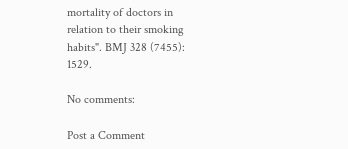mortality of doctors in relation to their smoking habits". BMJ 328 (7455): 1529.

No comments:

Post a Comment